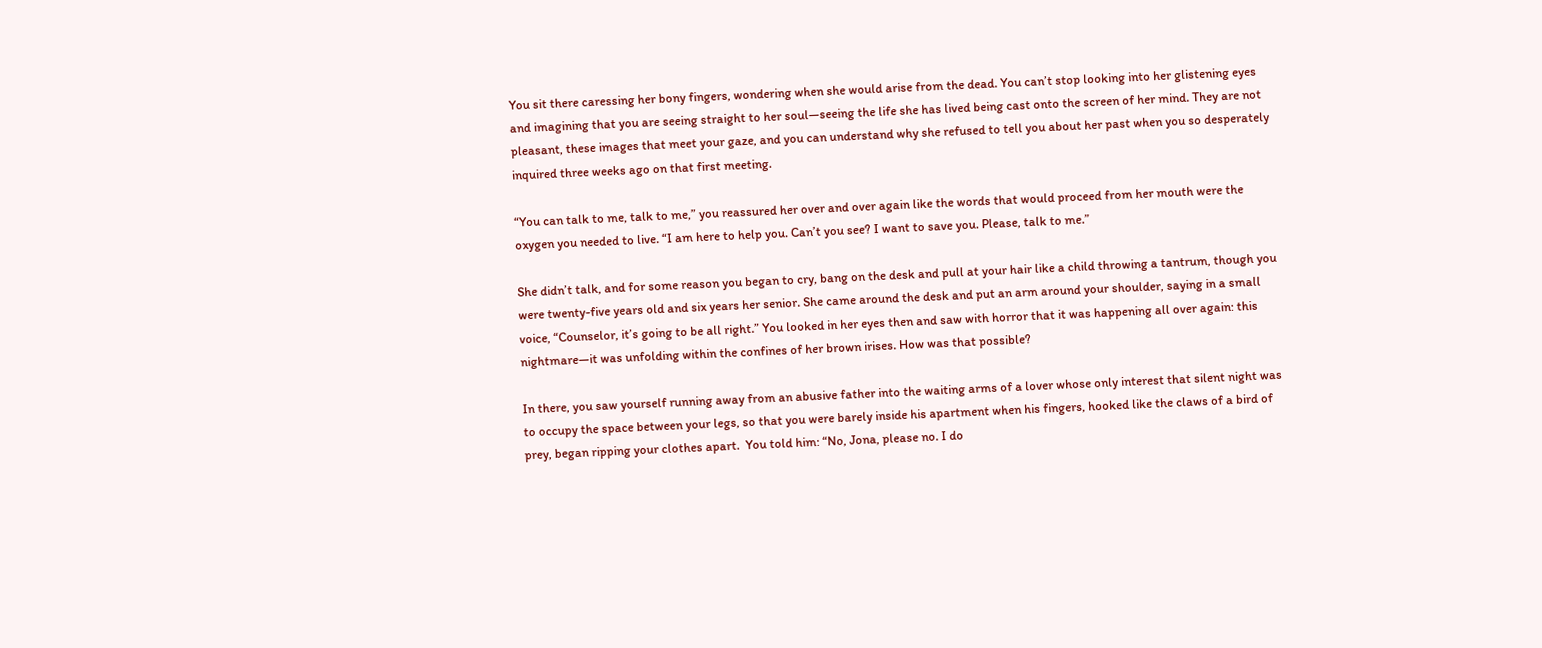You sit there caressing her bony fingers, wondering when she would arise from the dead. You can’t stop looking into her glistening eyes and imagining that you are seeing straight to her soul—seeing the life she has lived being cast onto the screen of her mind. They are not pleasant, these images that meet your gaze, and you can understand why she refused to tell you about her past when you so desperately inquired three weeks ago on that first meeting.

“You can talk to me, talk to me,” you reassured her over and over again like the words that would proceed from her mouth were the oxygen you needed to live. “I am here to help you. Can’t you see? I want to save you. Please, talk to me.”

She didn’t talk, and for some reason you began to cry, bang on the desk and pull at your hair like a child throwing a tantrum, though you were twenty-five years old and six years her senior. She came around the desk and put an arm around your shoulder, saying in a small voice, “Counselor, it’s going to be all right.” You looked in her eyes then and saw with horror that it was happening all over again: this nightmare—it was unfolding within the confines of her brown irises. How was that possible?

In there, you saw yourself running away from an abusive father into the waiting arms of a lover whose only interest that silent night was to occupy the space between your legs, so that you were barely inside his apartment when his fingers, hooked like the claws of a bird of prey, began ripping your clothes apart.  You told him: “No, Jona, please no. I do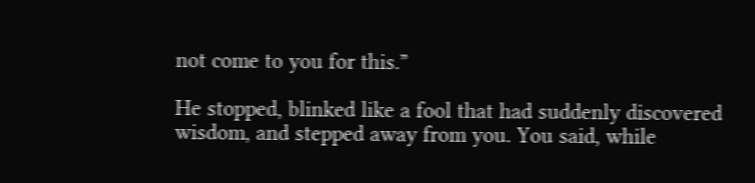not come to you for this.”

He stopped, blinked like a fool that had suddenly discovered wisdom, and stepped away from you. You said, while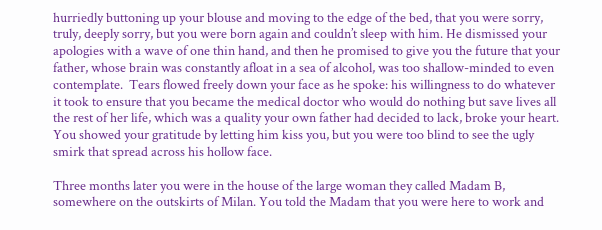hurriedly buttoning up your blouse and moving to the edge of the bed, that you were sorry, truly, deeply sorry, but you were born again and couldn’t sleep with him. He dismissed your apologies with a wave of one thin hand, and then he promised to give you the future that your father, whose brain was constantly afloat in a sea of alcohol, was too shallow-minded to even contemplate.  Tears flowed freely down your face as he spoke: his willingness to do whatever it took to ensure that you became the medical doctor who would do nothing but save lives all the rest of her life, which was a quality your own father had decided to lack, broke your heart. You showed your gratitude by letting him kiss you, but you were too blind to see the ugly smirk that spread across his hollow face.

Three months later you were in the house of the large woman they called Madam B, somewhere on the outskirts of Milan. You told the Madam that you were here to work and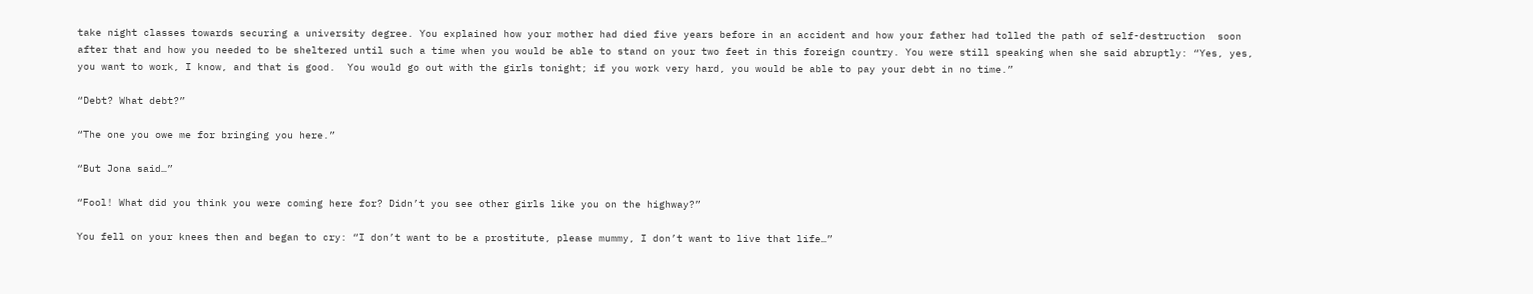take night classes towards securing a university degree. You explained how your mother had died five years before in an accident and how your father had tolled the path of self-destruction  soon after that and how you needed to be sheltered until such a time when you would be able to stand on your two feet in this foreign country. You were still speaking when she said abruptly: “Yes, yes, you want to work, I know, and that is good.  You would go out with the girls tonight; if you work very hard, you would be able to pay your debt in no time.”

“Debt? What debt?”

“The one you owe me for bringing you here.”

“But Jona said…”

“Fool! What did you think you were coming here for? Didn’t you see other girls like you on the highway?”

You fell on your knees then and began to cry: “I don’t want to be a prostitute, please mummy, I don’t want to live that life…”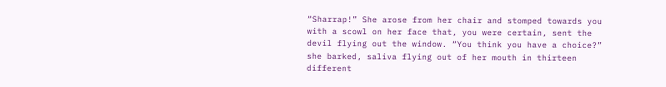“Sharrap!” She arose from her chair and stomped towards you with a scowl on her face that, you were certain, sent the devil flying out the window. “You think you have a choice?” she barked, saliva flying out of her mouth in thirteen different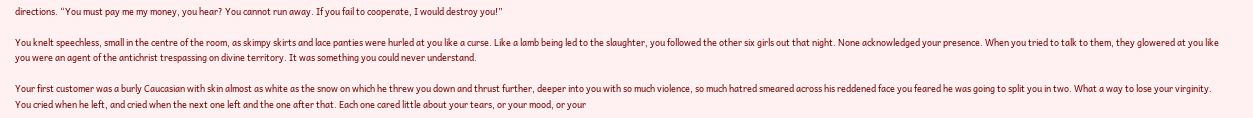directions. “You must pay me my money, you hear? You cannot run away. If you fail to cooperate, I would destroy you!”

You knelt speechless, small in the centre of the room, as skimpy skirts and lace panties were hurled at you like a curse. Like a lamb being led to the slaughter, you followed the other six girls out that night. None acknowledged your presence. When you tried to talk to them, they glowered at you like you were an agent of the antichrist trespassing on divine territory. It was something you could never understand.

Your first customer was a burly Caucasian with skin almost as white as the snow on which he threw you down and thrust further, deeper into you with so much violence, so much hatred smeared across his reddened face you feared he was going to split you in two. What a way to lose your virginity. You cried when he left, and cried when the next one left and the one after that. Each one cared little about your tears, or your mood, or your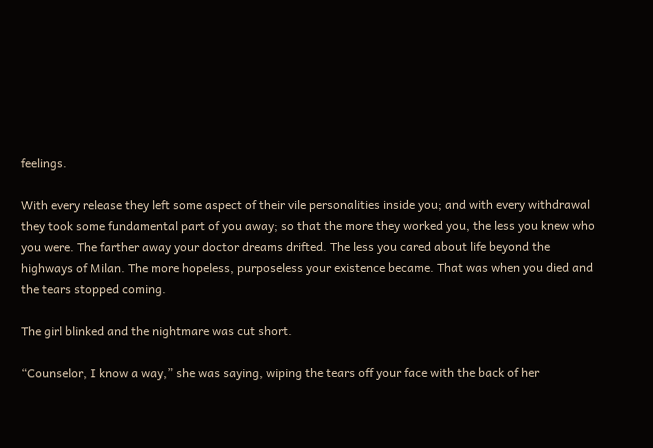feelings.

With every release they left some aspect of their vile personalities inside you; and with every withdrawal they took some fundamental part of you away; so that the more they worked you, the less you knew who you were. The farther away your doctor dreams drifted. The less you cared about life beyond the highways of Milan. The more hopeless, purposeless your existence became. That was when you died and the tears stopped coming.

The girl blinked and the nightmare was cut short.

“Counselor, I know a way,” she was saying, wiping the tears off your face with the back of her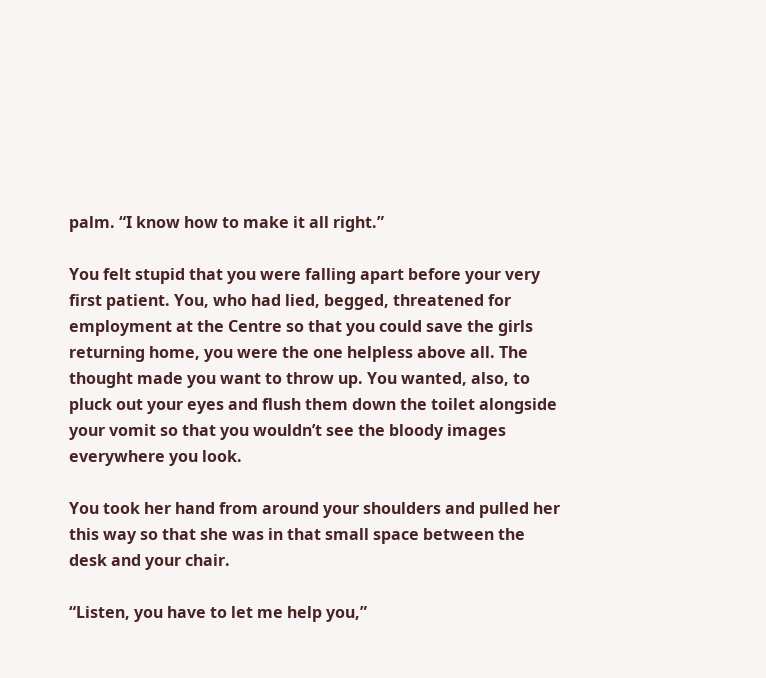palm. “I know how to make it all right.”

You felt stupid that you were falling apart before your very first patient. You, who had lied, begged, threatened for employment at the Centre so that you could save the girls returning home, you were the one helpless above all. The thought made you want to throw up. You wanted, also, to pluck out your eyes and flush them down the toilet alongside your vomit so that you wouldn’t see the bloody images everywhere you look.

You took her hand from around your shoulders and pulled her this way so that she was in that small space between the desk and your chair.

“Listen, you have to let me help you,”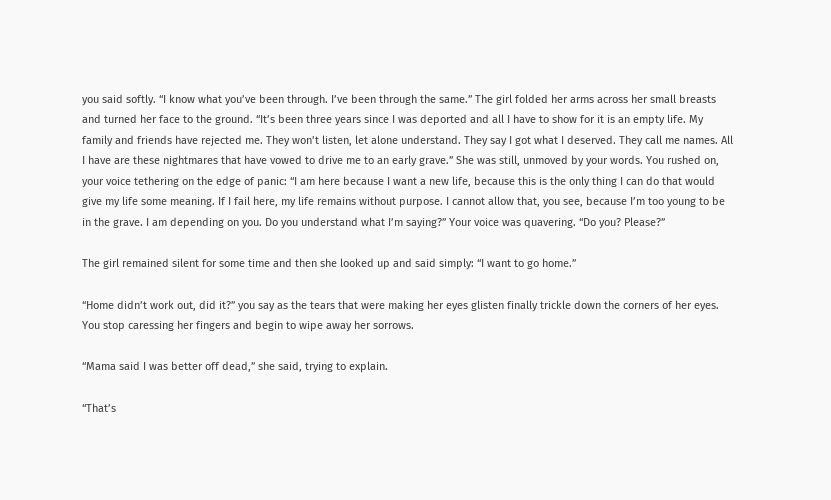you said softly. “I know what you’ve been through. I’ve been through the same.” The girl folded her arms across her small breasts and turned her face to the ground. “It’s been three years since I was deported and all I have to show for it is an empty life. My family and friends have rejected me. They won’t listen, let alone understand. They say I got what I deserved. They call me names. All I have are these nightmares that have vowed to drive me to an early grave.” She was still, unmoved by your words. You rushed on, your voice tethering on the edge of panic: “I am here because I want a new life, because this is the only thing I can do that would give my life some meaning. If I fail here, my life remains without purpose. I cannot allow that, you see, because I’m too young to be in the grave. I am depending on you. Do you understand what I’m saying?” Your voice was quavering. “Do you? Please?”

The girl remained silent for some time and then she looked up and said simply: “I want to go home.”

“Home didn’t work out, did it?” you say as the tears that were making her eyes glisten finally trickle down the corners of her eyes. You stop caressing her fingers and begin to wipe away her sorrows.

“Mama said I was better off dead,” she said, trying to explain.

“That’s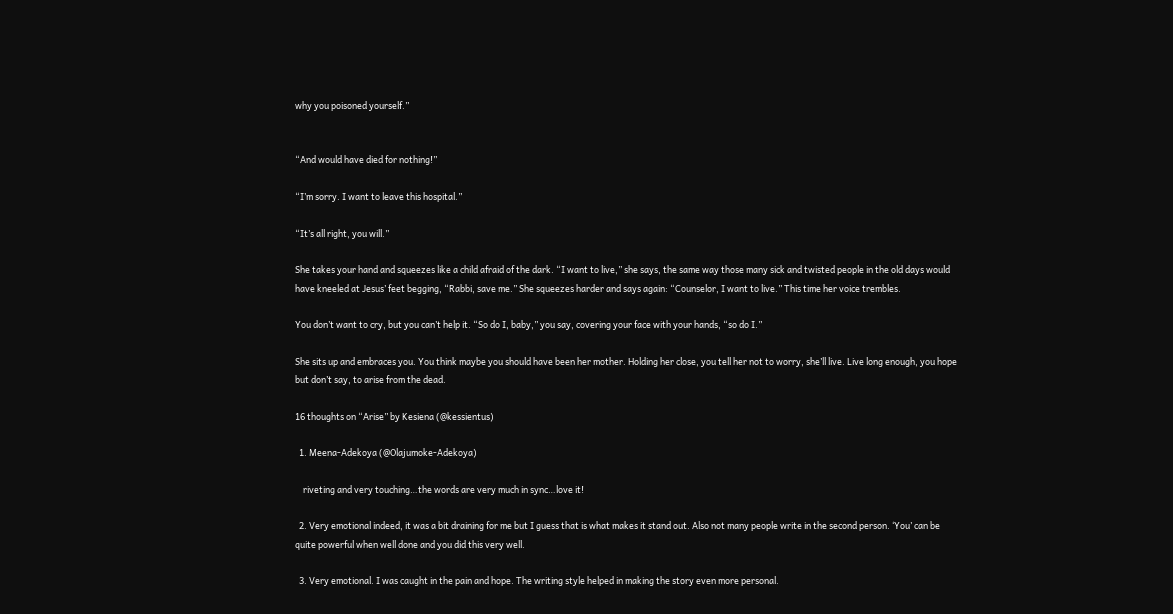why you poisoned yourself.”


“And would have died for nothing!”

“I’m sorry. I want to leave this hospital.”

“It’s all right, you will.”

She takes your hand and squeezes like a child afraid of the dark. “I want to live,” she says, the same way those many sick and twisted people in the old days would have kneeled at Jesus’ feet begging, “Rabbi, save me.” She squeezes harder and says again: “Counselor, I want to live.” This time her voice trembles.

You don’t want to cry, but you can’t help it. “So do I, baby,” you say, covering your face with your hands, “so do I.”

She sits up and embraces you. You think maybe you should have been her mother. Holding her close, you tell her not to worry, she’ll live. Live long enough, you hope but don’t say, to arise from the dead.

16 thoughts on “Arise” by Kesiena (@kessientus)

  1. Meena-Adekoya (@Olajumoke-Adekoya)

    riveting and very touching…the words are very much in sync…love it!

  2. Very emotional indeed, it was a bit draining for me but I guess that is what makes it stand out. Also not many people write in the second person. ‘You’ can be quite powerful when well done and you did this very well.

  3. Very emotional. I was caught in the pain and hope. The writing style helped in making the story even more personal.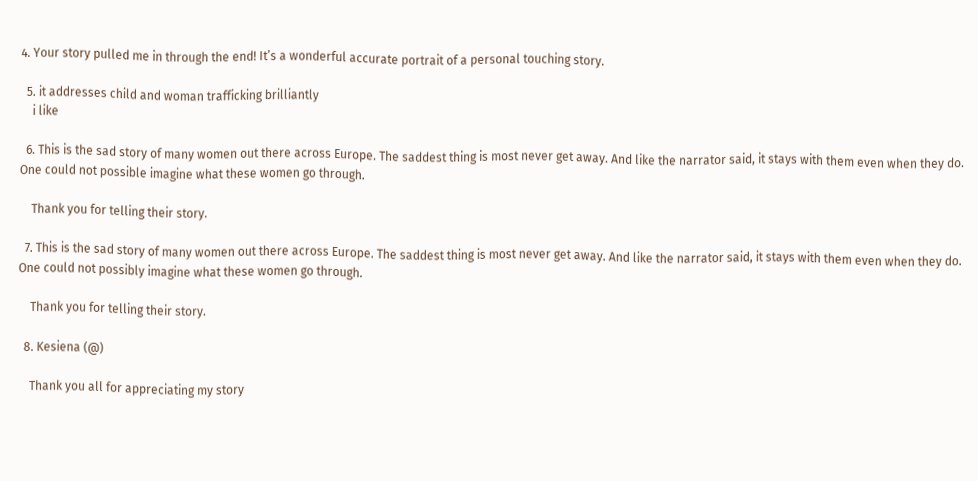4. Your story pulled me in through the end! It’s a wonderful accurate portrait of a personal touching story.

  5. it addresses child and woman trafficking brilliantly
    i like

  6. This is the sad story of many women out there across Europe. The saddest thing is most never get away. And like the narrator said, it stays with them even when they do. One could not possible imagine what these women go through.

    Thank you for telling their story.

  7. This is the sad story of many women out there across Europe. The saddest thing is most never get away. And like the narrator said, it stays with them even when they do. One could not possibly imagine what these women go through.

    Thank you for telling their story.

  8. Kesiena (@)

    Thank you all for appreciating my story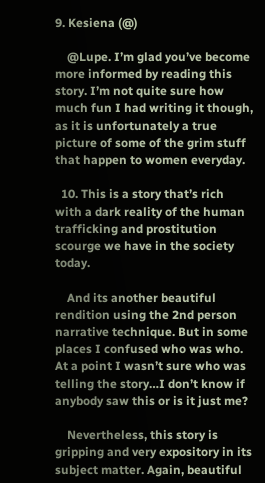9. Kesiena (@)

    @Lupe. I’m glad you’ve become more informed by reading this story. I’m not quite sure how much fun I had writing it though, as it is unfortunately a true picture of some of the grim stuff that happen to women everyday.

  10. This is a story that’s rich with a dark reality of the human trafficking and prostitution scourge we have in the society today.

    And its another beautiful rendition using the 2nd person narrative technique. But in some places I confused who was who. At a point I wasn’t sure who was telling the story…I don’t know if anybody saw this or is it just me?

    Nevertheless, this story is gripping and very expository in its subject matter. Again, beautiful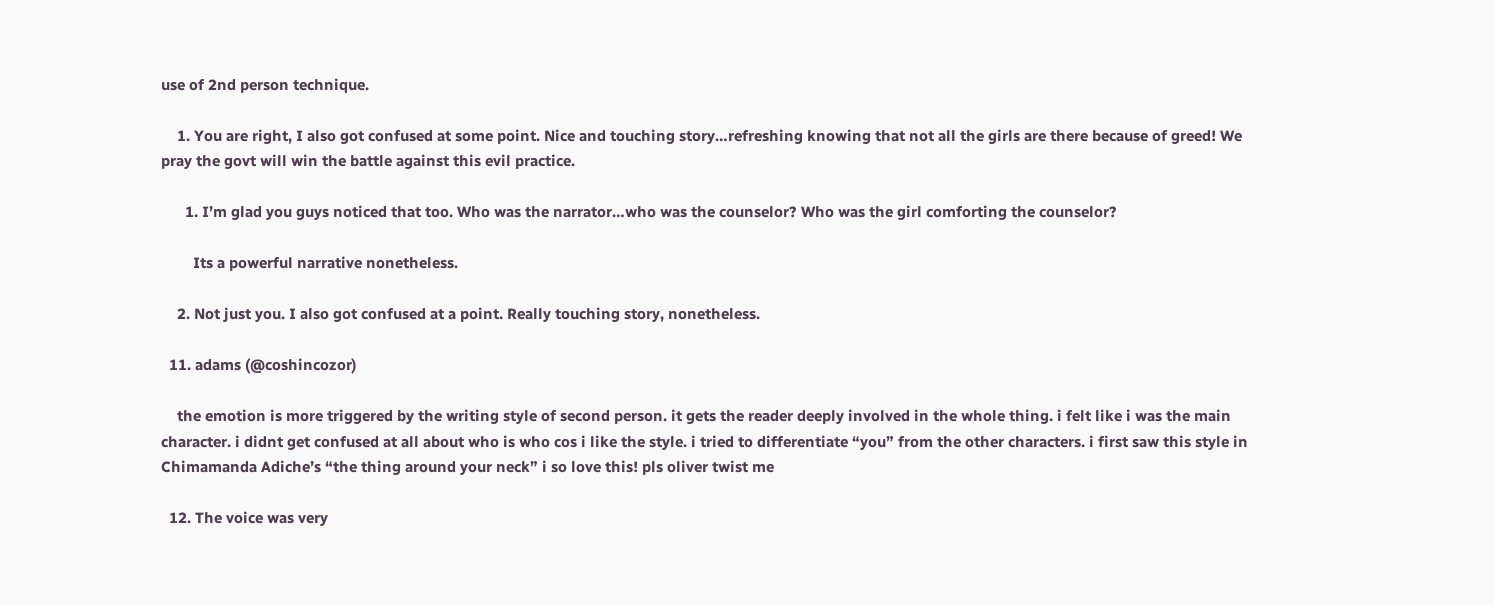use of 2nd person technique.

    1. You are right, I also got confused at some point. Nice and touching story…refreshing knowing that not all the girls are there because of greed! We pray the govt will win the battle against this evil practice.

      1. I’m glad you guys noticed that too. Who was the narrator…who was the counselor? Who was the girl comforting the counselor?

        Its a powerful narrative nonetheless.

    2. Not just you. I also got confused at a point. Really touching story, nonetheless.

  11. adams (@coshincozor)

    the emotion is more triggered by the writing style of second person. it gets the reader deeply involved in the whole thing. i felt like i was the main character. i didnt get confused at all about who is who cos i like the style. i tried to differentiate “you” from the other characters. i first saw this style in Chimamanda Adiche’s “the thing around your neck” i so love this! pls oliver twist me

  12. The voice was very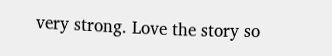very strong. Love the story so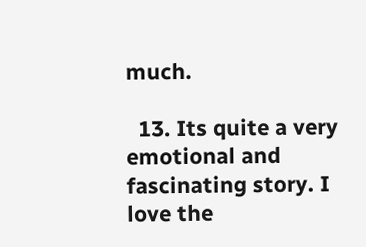much.

  13. Its quite a very emotional and fascinating story. I love the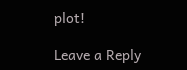plot!

Leave a Reply